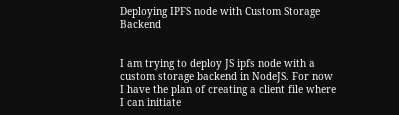Deploying IPFS node with Custom Storage Backend


I am trying to deploy JS ipfs node with a custom storage backend in NodeJS. For now I have the plan of creating a client file where I can initiate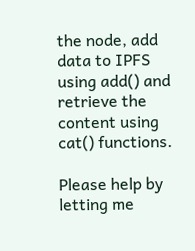the node, add data to IPFS using add() and retrieve the content using cat() functions.

Please help by letting me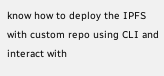know how to deploy the IPFS with custom repo using CLI and interact with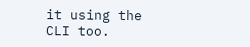it using the CLI too.